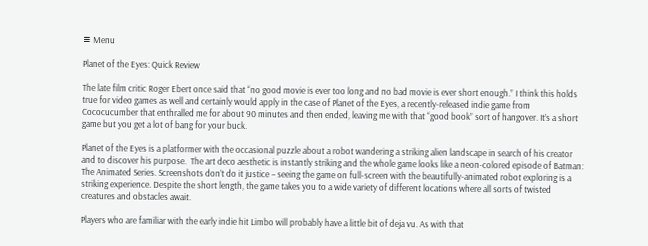≡ Menu

Planet of the Eyes: Quick Review

The late film critic Roger Ebert once said that “no good movie is ever too long and no bad movie is ever short enough.” I think this holds true for video games as well and certainly would apply in the case of Planet of the Eyes, a recently-released indie game from Cococucumber that enthralled me for about 90 minutes and then ended, leaving me with that “good book” sort of hangover. It’s a short game but you get a lot of bang for your buck.

Planet of the Eyes is a platformer with the occasional puzzle about a robot wandering a striking alien landscape in search of his creator and to discover his purpose.  The art deco aesthetic is instantly striking and the whole game looks like a neon-colored episode of Batman: The Animated Series. Screenshots don’t do it justice – seeing the game on full-screen with the beautifully-animated robot exploring is a striking experience. Despite the short length, the game takes you to a wide variety of different locations where all sorts of twisted creatures and obstacles await.

Players who are familiar with the early indie hit Limbo will probably have a little bit of deja vu. As with that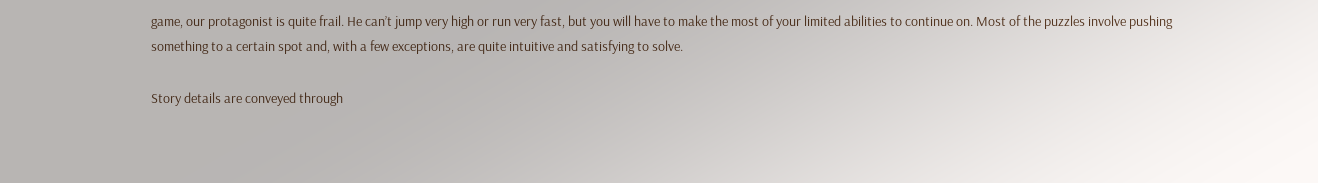game, our protagonist is quite frail. He can’t jump very high or run very fast, but you will have to make the most of your limited abilities to continue on. Most of the puzzles involve pushing something to a certain spot and, with a few exceptions, are quite intuitive and satisfying to solve.

Story details are conveyed through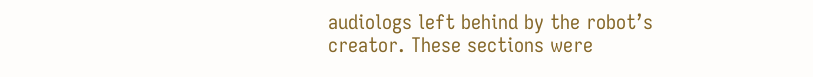audiologs left behind by the robot’s creator. These sections were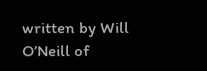written by Will O’Neill of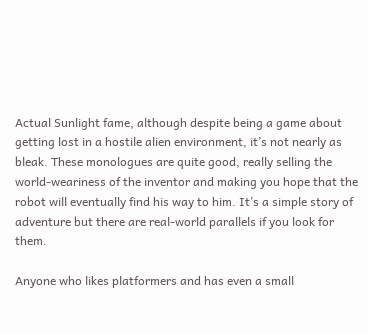Actual Sunlight fame, although despite being a game about getting lost in a hostile alien environment, it’s not nearly as bleak. These monologues are quite good, really selling the world-weariness of the inventor and making you hope that the robot will eventually find his way to him. It’s a simple story of adventure but there are real-world parallels if you look for them.

Anyone who likes platformers and has even a small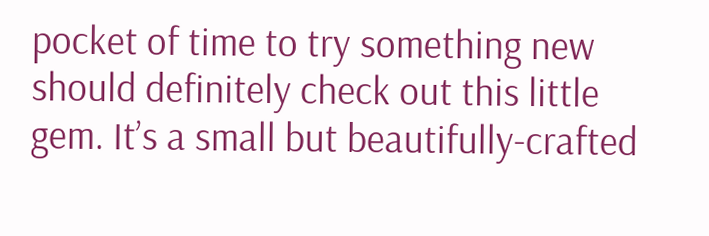pocket of time to try something new should definitely check out this little gem. It’s a small but beautifully-crafted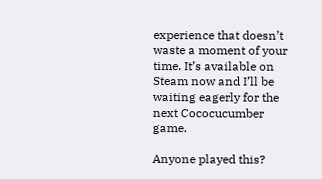experience that doesn’t waste a moment of your time. It’s available on Steam now and I’ll be waiting eagerly for the next Cococucumber game.

Anyone played this?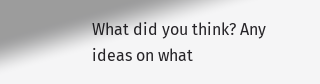What did you think? Any ideas on what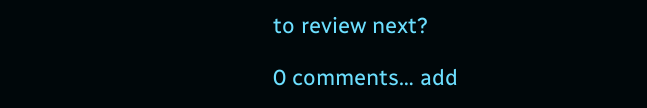to review next?

0 comments… add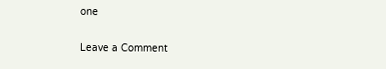one

Leave a Comment